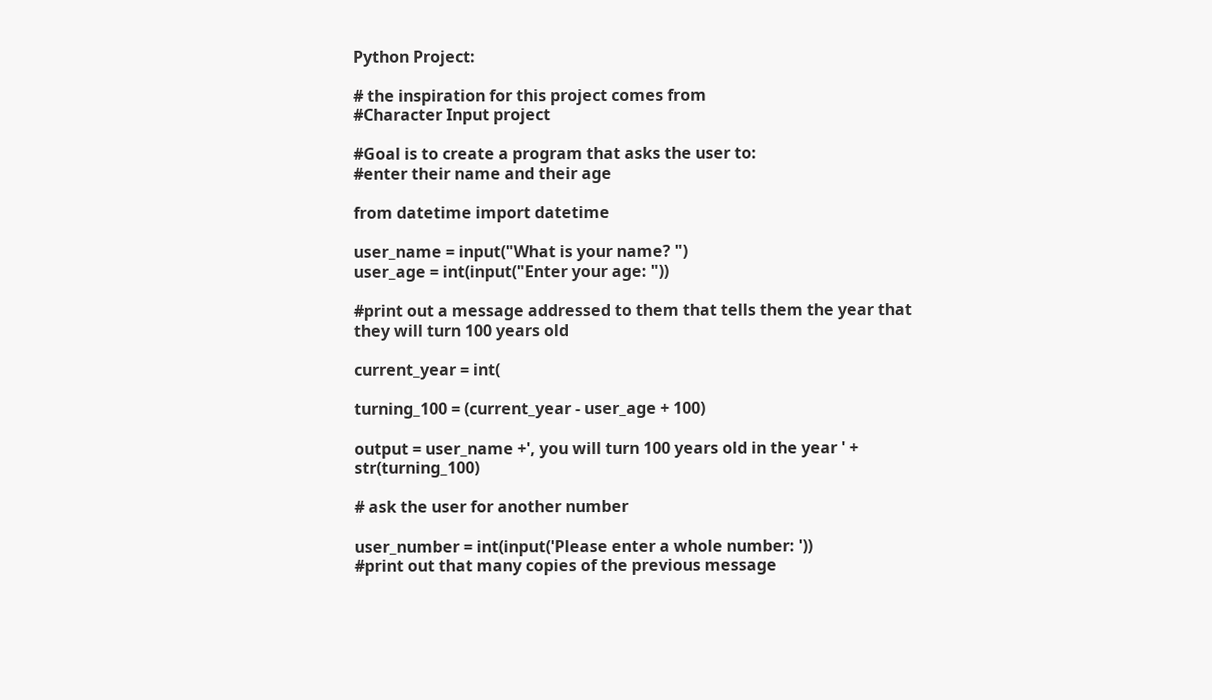Python Project:

# the inspiration for this project comes from
#Character Input project

#Goal is to create a program that asks the user to:
#enter their name and their age

from datetime import datetime

user_name = input("What is your name? ")
user_age = int(input("Enter your age: "))

#print out a message addressed to them that tells them the year that they will turn 100 years old

current_year = int(

turning_100 = (current_year - user_age + 100)

output = user_name +', you will turn 100 years old in the year ' + str(turning_100)

# ask the user for another number

user_number = int(input('Please enter a whole number: '))
#print out that many copies of the previous message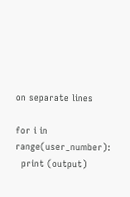on separate lines

for i in range(user_number):
  print (output)